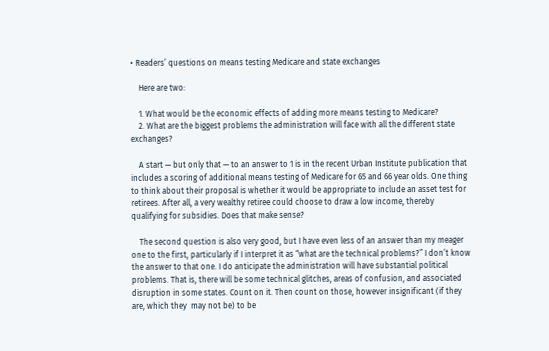• Readers’ questions on means testing Medicare and state exchanges

    Here are two:

    1. What would be the economic effects of adding more means testing to Medicare?
    2. What are the biggest problems the administration will face with all the different state exchanges?

    A start — but only that — to an answer to 1 is in the recent Urban Institute publication that includes a scoring of additional means testing of Medicare for 65 and 66 year olds. One thing to think about their proposal is whether it would be appropriate to include an asset test for retirees. After all, a very wealthy retiree could choose to draw a low income, thereby qualifying for subsidies. Does that make sense?

    The second question is also very good, but I have even less of an answer than my meager one to the first, particularly if I interpret it as “what are the technical problems?” I don’t know the answer to that one. I do anticipate the administration will have substantial political problems. That is, there will be some technical glitches, areas of confusion, and associated disruption in some states. Count on it. Then count on those, however insignificant (if they are, which they  may not be) to be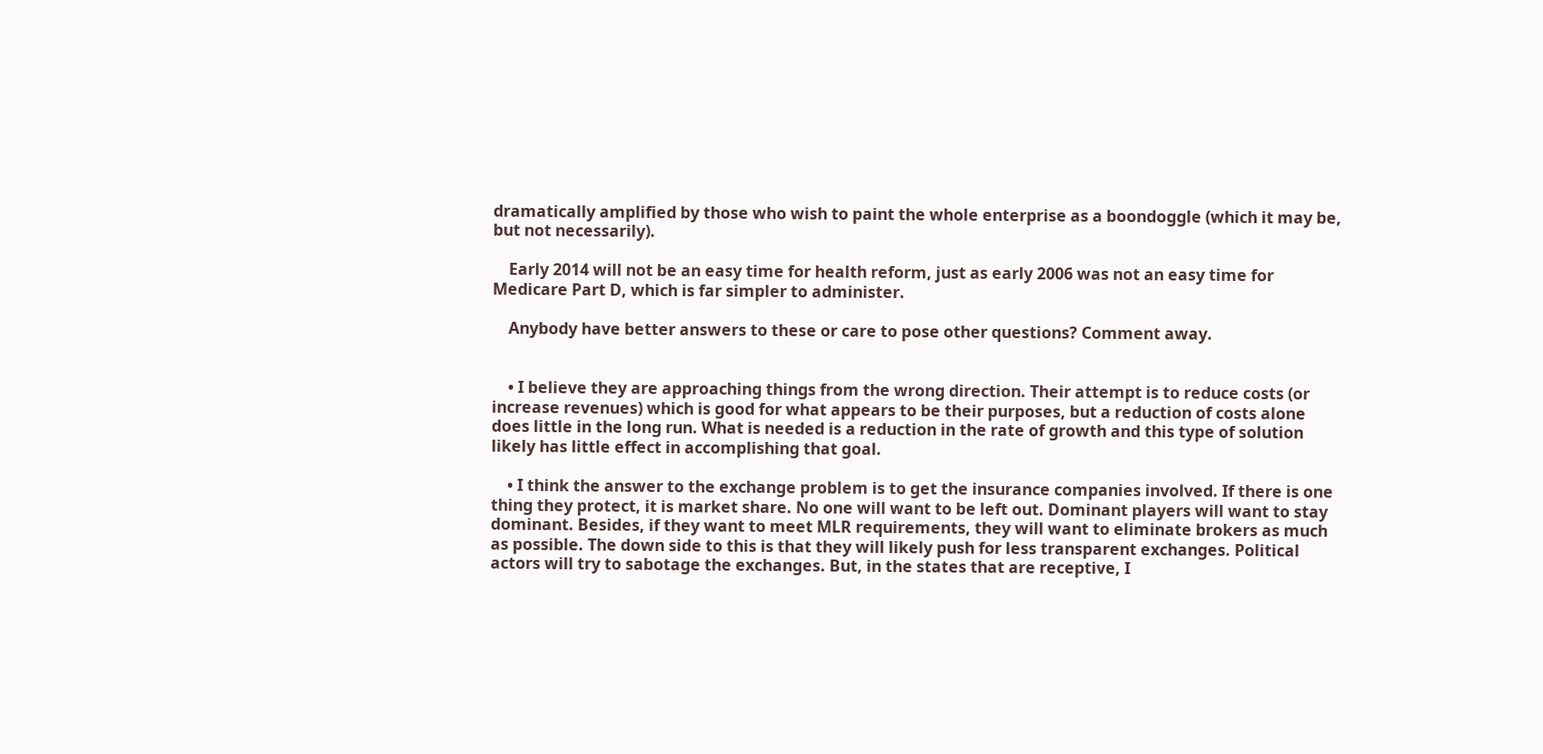dramatically amplified by those who wish to paint the whole enterprise as a boondoggle (which it may be, but not necessarily).

    Early 2014 will not be an easy time for health reform, just as early 2006 was not an easy time for Medicare Part D, which is far simpler to administer.

    Anybody have better answers to these or care to pose other questions? Comment away.


    • I believe they are approaching things from the wrong direction. Their attempt is to reduce costs (or increase revenues) which is good for what appears to be their purposes, but a reduction of costs alone does little in the long run. What is needed is a reduction in the rate of growth and this type of solution likely has little effect in accomplishing that goal.

    • I think the answer to the exchange problem is to get the insurance companies involved. If there is one thing they protect, it is market share. No one will want to be left out. Dominant players will want to stay dominant. Besides, if they want to meet MLR requirements, they will want to eliminate brokers as much as possible. The down side to this is that they will likely push for less transparent exchanges. Political actors will try to sabotage the exchanges. But, in the states that are receptive, I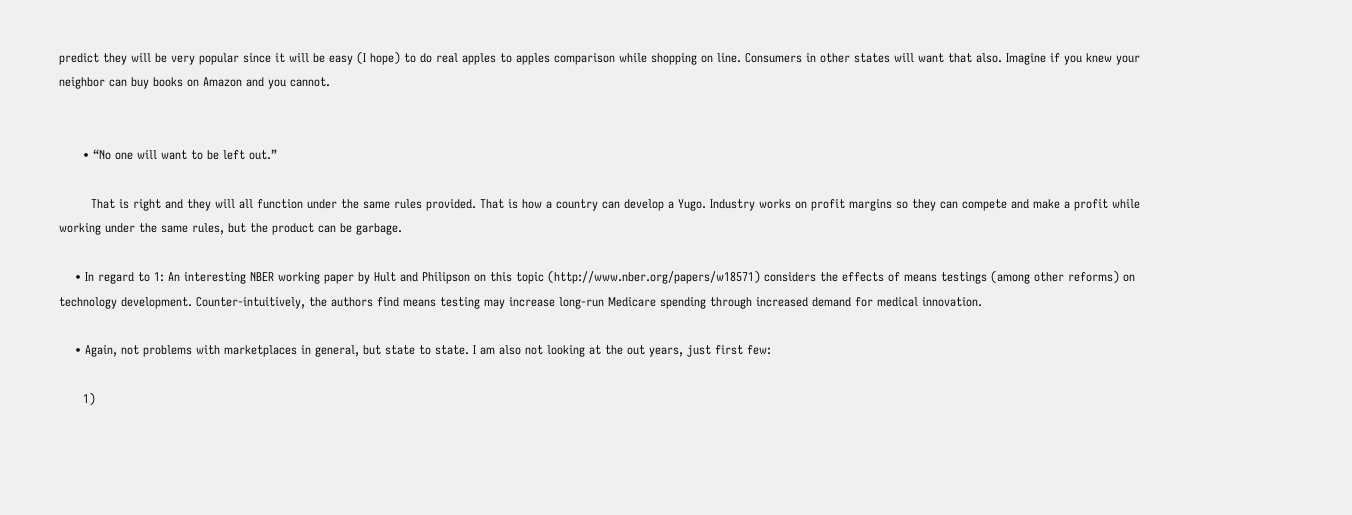predict they will be very popular since it will be easy (I hope) to do real apples to apples comparison while shopping on line. Consumers in other states will want that also. Imagine if you knew your neighbor can buy books on Amazon and you cannot.


      • “No one will want to be left out.”

        That is right and they will all function under the same rules provided. That is how a country can develop a Yugo. Industry works on profit margins so they can compete and make a profit while working under the same rules, but the product can be garbage.

    • In regard to 1: An interesting NBER working paper by Hult and Philipson on this topic (http://www.nber.org/papers/w18571) considers the effects of means testings (among other reforms) on technology development. Counter-intuitively, the authors find means testing may increase long-run Medicare spending through increased demand for medical innovation.

    • Again, not problems with marketplaces in general, but state to state. I am also not looking at the out years, just first few:

      1)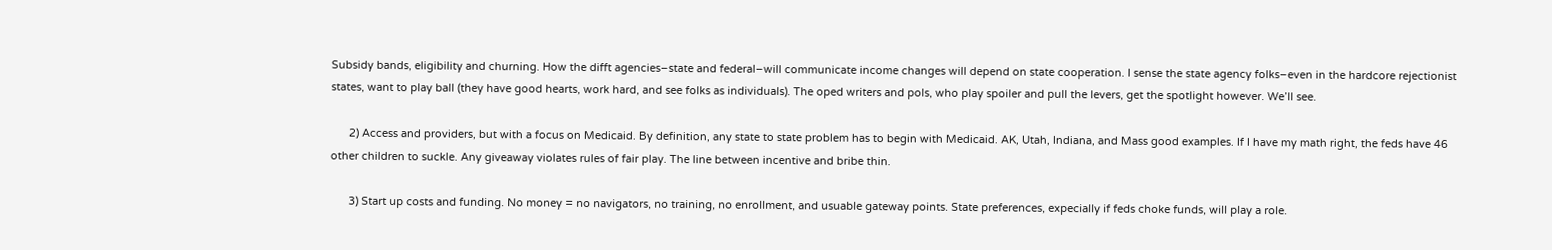Subsidy bands, eligibility and churning. How the difft agencies–state and federal–will communicate income changes will depend on state cooperation. I sense the state agency folks–even in the hardcore rejectionist states, want to play ball (they have good hearts, work hard, and see folks as individuals). The oped writers and pols, who play spoiler and pull the levers, get the spotlight however. We’ll see.

      2) Access and providers, but with a focus on Medicaid. By definition, any state to state problem has to begin with Medicaid. AK, Utah, Indiana, and Mass good examples. If I have my math right, the feds have 46 other children to suckle. Any giveaway violates rules of fair play. The line between incentive and bribe thin.

      3) Start up costs and funding. No money = no navigators, no training, no enrollment, and usuable gateway points. State preferences, expecially if feds choke funds, will play a role.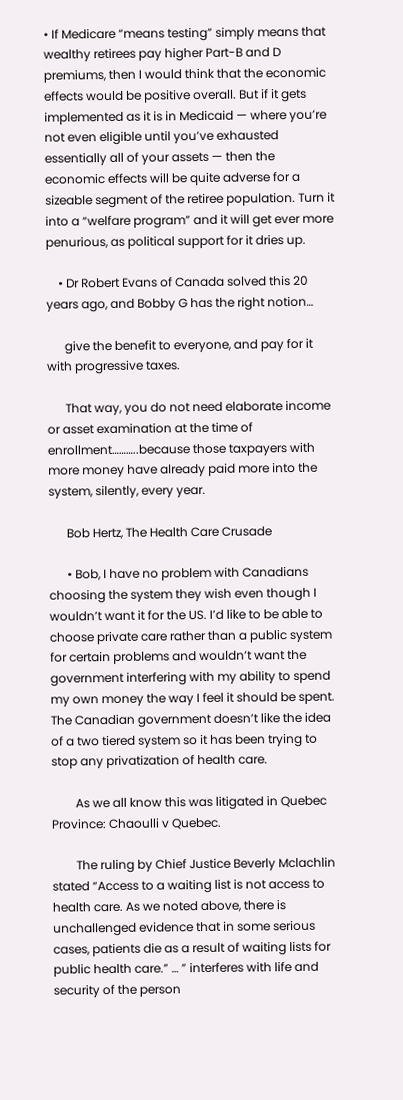• If Medicare “means testing” simply means that wealthy retirees pay higher Part-B and D premiums, then I would think that the economic effects would be positive overall. But if it gets implemented as it is in Medicaid — where you’re not even eligible until you’ve exhausted essentially all of your assets — then the economic effects will be quite adverse for a sizeable segment of the retiree population. Turn it into a “welfare program” and it will get ever more penurious, as political support for it dries up.

    • Dr Robert Evans of Canada solved this 20 years ago, and Bobby G has the right notion…

      give the benefit to everyone, and pay for it with progressive taxes.

      That way, you do not need elaborate income or asset examination at the time of enrollment………..because those taxpayers with more money have already paid more into the system, silently, every year.

      Bob Hertz, The Health Care Crusade

      • Bob, I have no problem with Canadians choosing the system they wish even though I wouldn’t want it for the US. I’d like to be able to choose private care rather than a public system for certain problems and wouldn’t want the government interfering with my ability to spend my own money the way I feel it should be spent. The Canadian government doesn’t like the idea of a two tiered system so it has been trying to stop any privatization of health care.

        As we all know this was litigated in Quebec Province: Chaoulli v Quebec.

        The ruling by Chief Justice Beverly Mclachlin stated “Access to a waiting list is not access to health care. As we noted above, there is unchallenged evidence that in some serious cases, patients die as a result of waiting lists for public health care.” … ” interferes with life and security of the person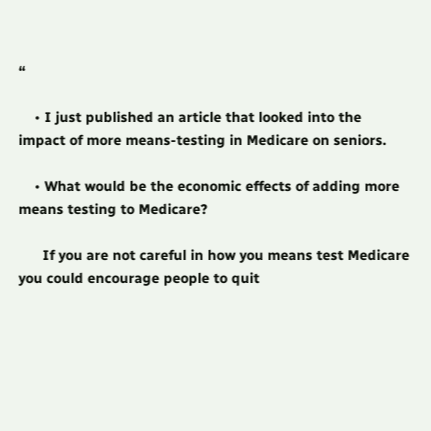“

    • I just published an article that looked into the impact of more means-testing in Medicare on seniors.

    • What would be the economic effects of adding more means testing to Medicare?

      If you are not careful in how you means test Medicare you could encourage people to quit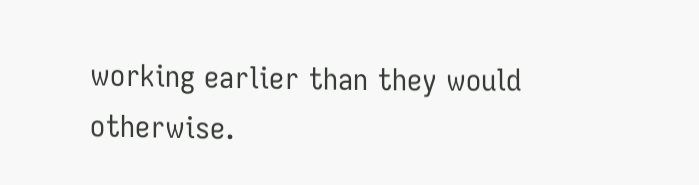working earlier than they would otherwise.